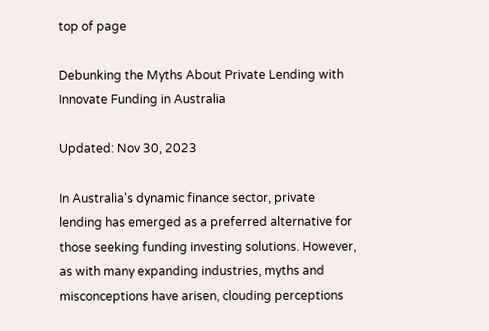top of page

Debunking the Myths About Private Lending with Innovate Funding in Australia

Updated: Nov 30, 2023

In Australia's dynamic finance sector, private lending has emerged as a preferred alternative for those seeking funding investing solutions. However, as with many expanding industries, myths and misconceptions have arisen, clouding perceptions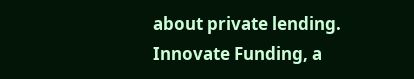about private lending. Innovate Funding, a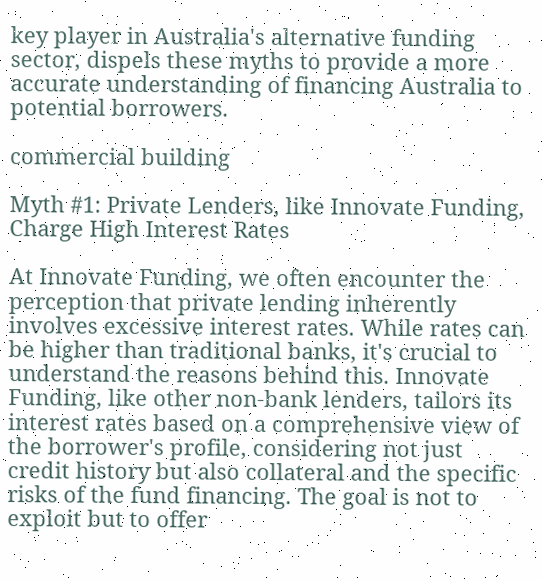key player in Australia's alternative funding sector, dispels these myths to provide a more accurate understanding of financing Australia to potential borrowers.

commercial building

Myth #1: Private Lenders, like Innovate Funding, Charge High Interest Rates

At Innovate Funding, we often encounter the perception that private lending inherently involves excessive interest rates. While rates can be higher than traditional banks, it's crucial to understand the reasons behind this. Innovate Funding, like other non-bank lenders, tailors its interest rates based on a comprehensive view of the borrower's profile, considering not just credit history but also collateral and the specific risks of the fund financing. The goal is not to exploit but to offer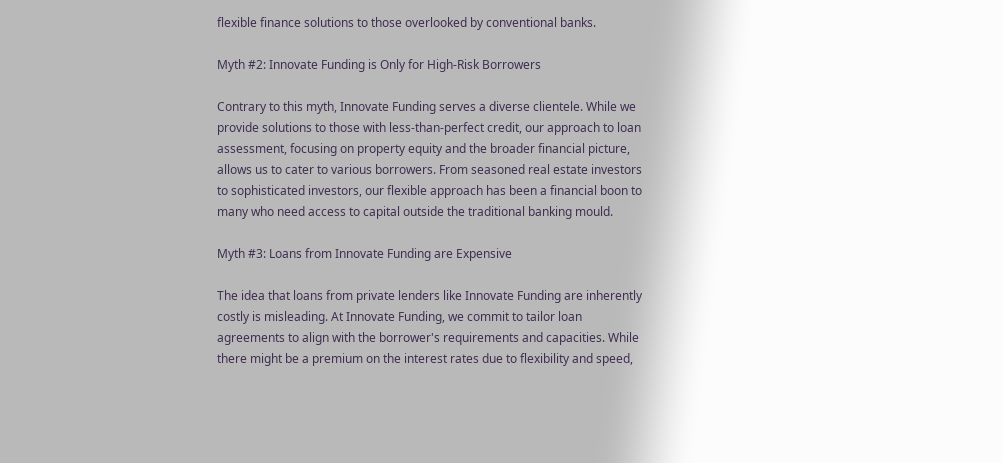flexible finance solutions to those overlooked by conventional banks.

Myth #2: Innovate Funding is Only for High-Risk Borrowers

Contrary to this myth, Innovate Funding serves a diverse clientele. While we provide solutions to those with less-than-perfect credit, our approach to loan assessment, focusing on property equity and the broader financial picture, allows us to cater to various borrowers. From seasoned real estate investors to sophisticated investors, our flexible approach has been a financial boon to many who need access to capital outside the traditional banking mould.

Myth #3: Loans from Innovate Funding are Expensive

The idea that loans from private lenders like Innovate Funding are inherently costly is misleading. At Innovate Funding, we commit to tailor loan agreements to align with the borrower's requirements and capacities. While there might be a premium on the interest rates due to flexibility and speed,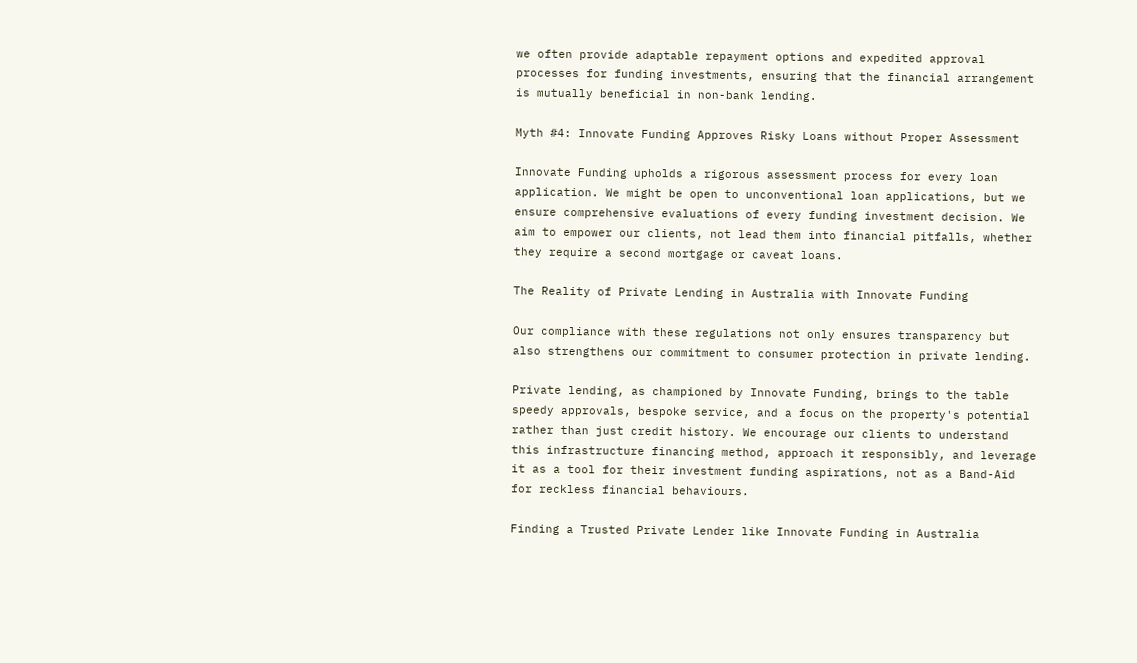we often provide adaptable repayment options and expedited approval processes for funding investments, ensuring that the financial arrangement is mutually beneficial in non-bank lending.

Myth #4: Innovate Funding Approves Risky Loans without Proper Assessment

Innovate Funding upholds a rigorous assessment process for every loan application. We might be open to unconventional loan applications, but we ensure comprehensive evaluations of every funding investment decision. We aim to empower our clients, not lead them into financial pitfalls, whether they require a second mortgage or caveat loans.

The Reality of Private Lending in Australia with Innovate Funding

Our compliance with these regulations not only ensures transparency but also strengthens our commitment to consumer protection in private lending.

Private lending, as championed by Innovate Funding, brings to the table speedy approvals, bespoke service, and a focus on the property's potential rather than just credit history. We encourage our clients to understand this infrastructure financing method, approach it responsibly, and leverage it as a tool for their investment funding aspirations, not as a Band-Aid for reckless financial behaviours.

Finding a Trusted Private Lender like Innovate Funding in Australia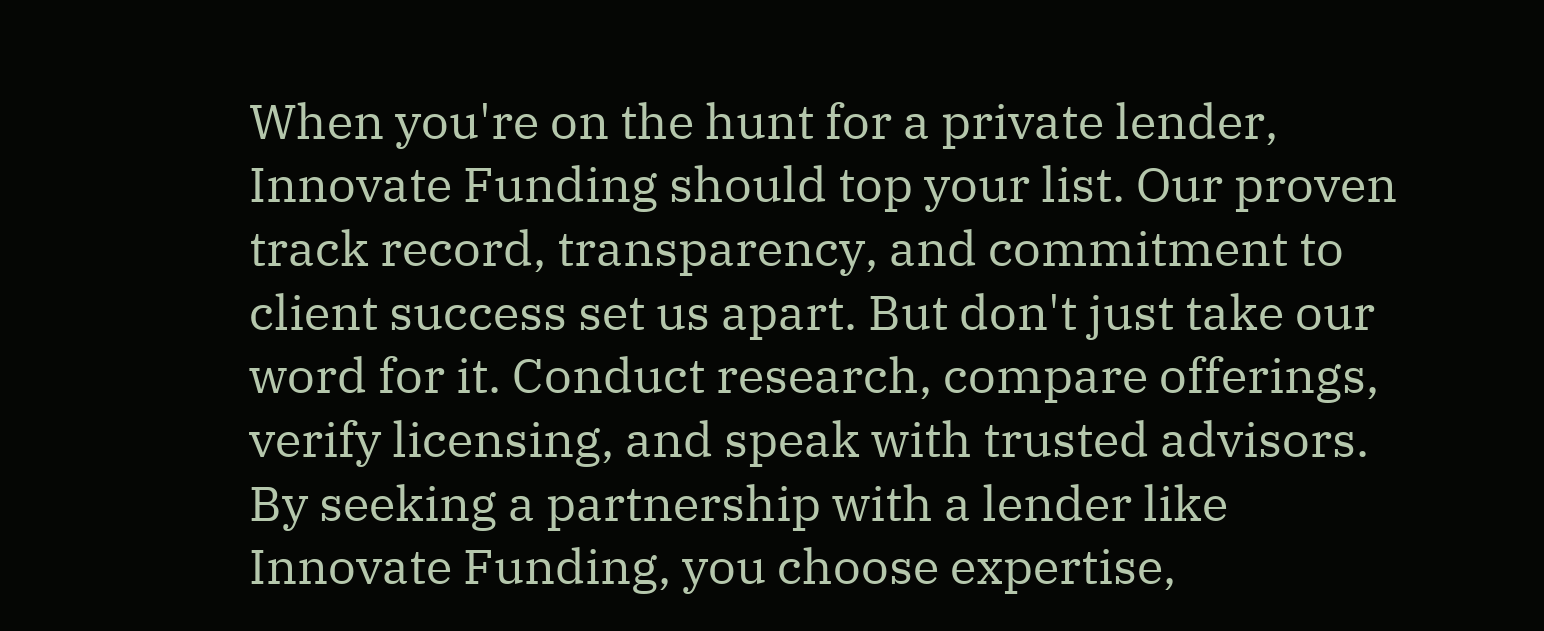When you're on the hunt for a private lender, Innovate Funding should top your list. Our proven track record, transparency, and commitment to client success set us apart. But don't just take our word for it. Conduct research, compare offerings, verify licensing, and speak with trusted advisors. By seeking a partnership with a lender like Innovate Funding, you choose expertise,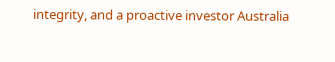integrity, and a proactive investor Australia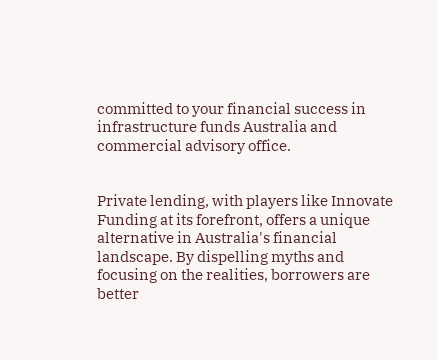committed to your financial success in infrastructure funds Australia and commercial advisory office.


Private lending, with players like Innovate Funding at its forefront, offers a unique alternative in Australia's financial landscape. By dispelling myths and focusing on the realities, borrowers are better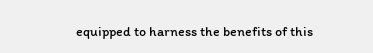equipped to harness the benefits of this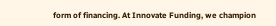form of financing. At Innovate Funding, we champion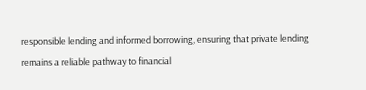responsible lending and informed borrowing, ensuring that private lending remains a reliable pathway to financial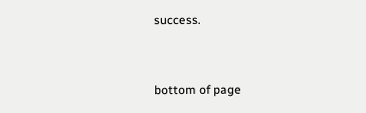success.


bottom of page